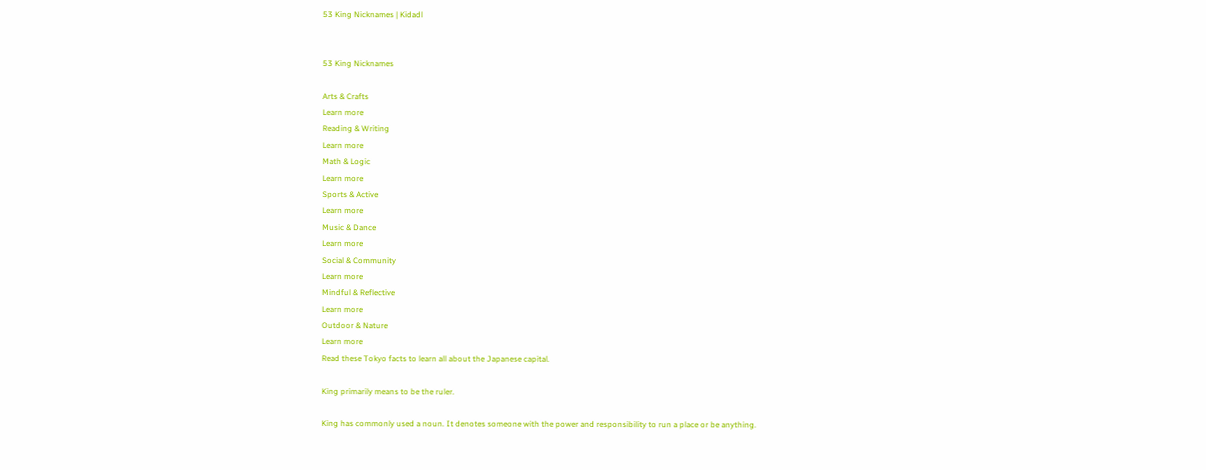53 King Nicknames | Kidadl


53 King Nicknames

Arts & Crafts
Learn more
Reading & Writing
Learn more
Math & Logic
Learn more
Sports & Active
Learn more
Music & Dance
Learn more
Social & Community
Learn more
Mindful & Reflective
Learn more
Outdoor & Nature
Learn more
Read these Tokyo facts to learn all about the Japanese capital.

King primarily means to be the ruler.

King has commonly used a noun. It denotes someone with the power and responsibility to run a place or be anything.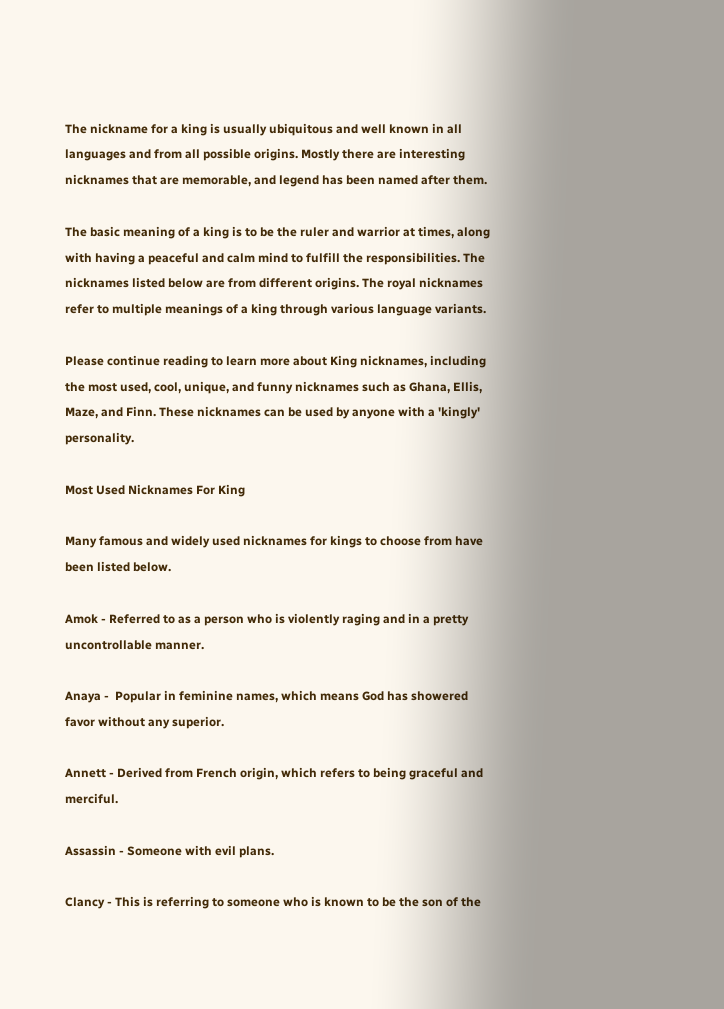The nickname for a king is usually ubiquitous and well known in all languages and from all possible origins. Mostly there are interesting nicknames that are memorable, and legend has been named after them.

The basic meaning of a king is to be the ruler and warrior at times, along with having a peaceful and calm mind to fulfill the responsibilities. The nicknames listed below are from different origins. The royal nicknames refer to multiple meanings of a king through various language variants.

Please continue reading to learn more about King nicknames, including the most used, cool, unique, and funny nicknames such as Ghana, Ellis, Maze, and Finn. These nicknames can be used by anyone with a 'kingly' personality.

Most Used Nicknames For King

Many famous and widely used nicknames for kings to choose from have been listed below.

Amok - Referred to as a person who is violently raging and in a pretty uncontrollable manner.

Anaya -  Popular in feminine names, which means God has showered favor without any superior.

Annett - Derived from French origin, which refers to being graceful and merciful.

Assassin - Someone with evil plans.

Clancy - This is referring to someone who is known to be the son of the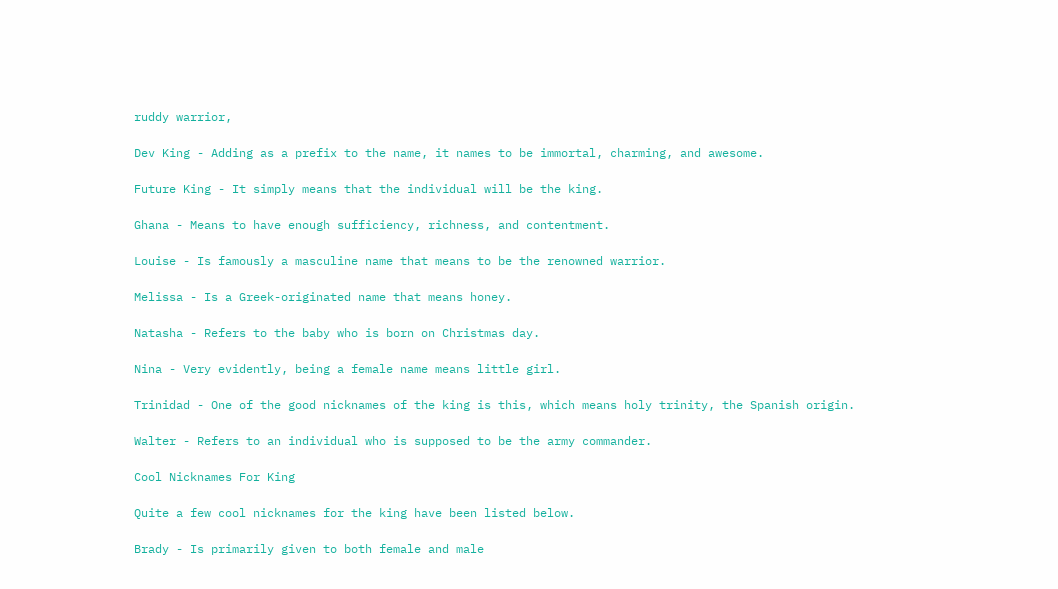ruddy warrior,

Dev King - Adding as a prefix to the name, it names to be immortal, charming, and awesome.

Future King - It simply means that the individual will be the king.

Ghana - Means to have enough sufficiency, richness, and contentment.

Louise - Is famously a masculine name that means to be the renowned warrior.

Melissa - Is a Greek-originated name that means honey.

Natasha - Refers to the baby who is born on Christmas day.

Nina - Very evidently, being a female name means little girl.

Trinidad - One of the good nicknames of the king is this, which means holy trinity, the Spanish origin.

Walter - Refers to an individual who is supposed to be the army commander.

Cool Nicknames For King

Quite a few cool nicknames for the king have been listed below.

Brady - Is primarily given to both female and male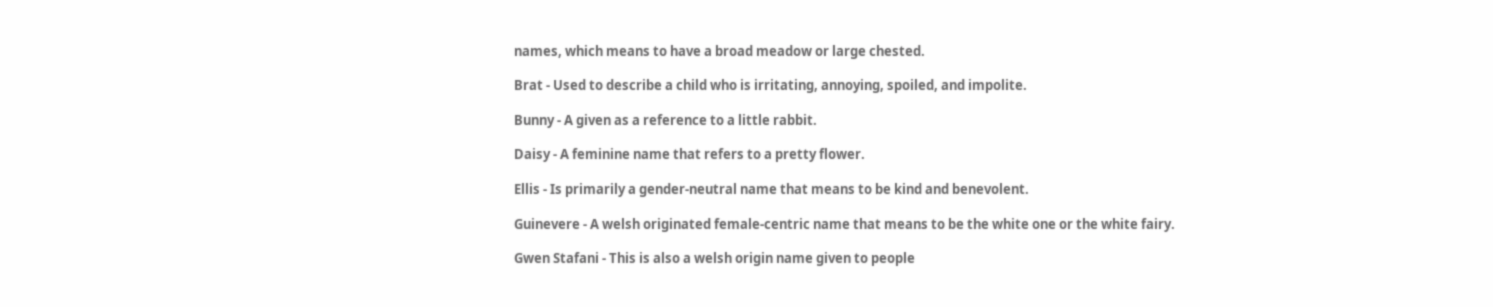names, which means to have a broad meadow or large chested.

Brat - Used to describe a child who is irritating, annoying, spoiled, and impolite.

Bunny - A given as a reference to a little rabbit.

Daisy - A feminine name that refers to a pretty flower.

Ellis - Is primarily a gender-neutral name that means to be kind and benevolent.

Guinevere - A welsh originated female-centric name that means to be the white one or the white fairy.

Gwen Stafani - This is also a welsh origin name given to people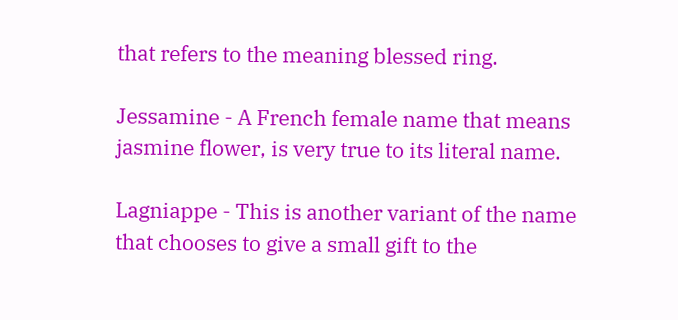that refers to the meaning blessed ring.

Jessamine - A French female name that means jasmine flower, is very true to its literal name.

Lagniappe - This is another variant of the name that chooses to give a small gift to the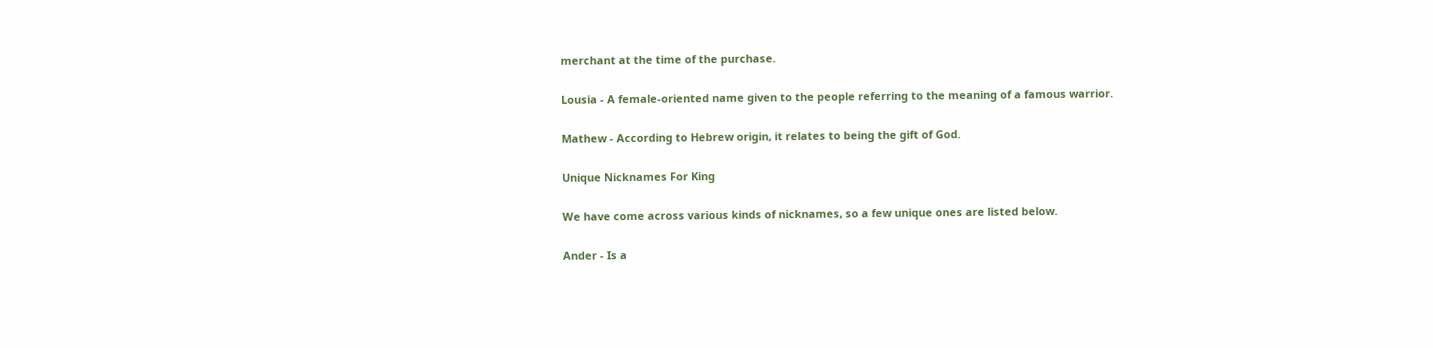merchant at the time of the purchase.

Lousia - A female-oriented name given to the people referring to the meaning of a famous warrior.

Mathew - According to Hebrew origin, it relates to being the gift of God.

Unique Nicknames For King

We have come across various kinds of nicknames, so a few unique ones are listed below.

Ander - Is a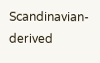Scandinavian-derived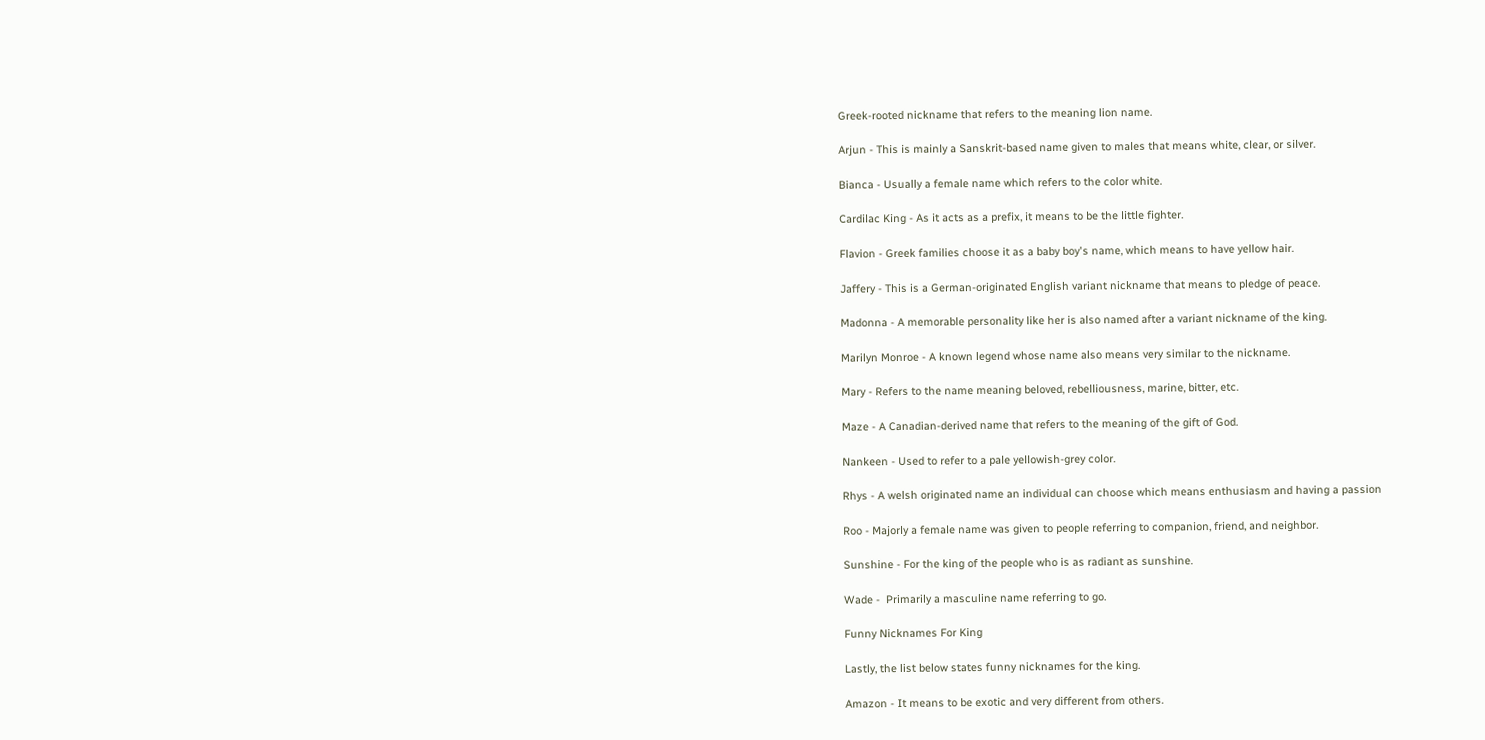Greek-rooted nickname that refers to the meaning lion name.

Arjun - This is mainly a Sanskrit-based name given to males that means white, clear, or silver.

Bianca - Usually a female name which refers to the color white.

Cardilac King - As it acts as a prefix, it means to be the little fighter.

Flavion - Greek families choose it as a baby boy's name, which means to have yellow hair.

Jaffery - This is a German-originated English variant nickname that means to pledge of peace.

Madonna - A memorable personality like her is also named after a variant nickname of the king.

Marilyn Monroe - A known legend whose name also means very similar to the nickname.

Mary - Refers to the name meaning beloved, rebelliousness, marine, bitter, etc.

Maze - A Canadian-derived name that refers to the meaning of the gift of God.

Nankeen - Used to refer to a pale yellowish-grey color.

Rhys - A welsh originated name an individual can choose which means enthusiasm and having a passion

Roo - Majorly a female name was given to people referring to companion, friend, and neighbor.

Sunshine - For the king of the people who is as radiant as sunshine.

Wade -  Primarily a masculine name referring to go.

Funny Nicknames For King

Lastly, the list below states funny nicknames for the king.

Amazon - It means to be exotic and very different from others.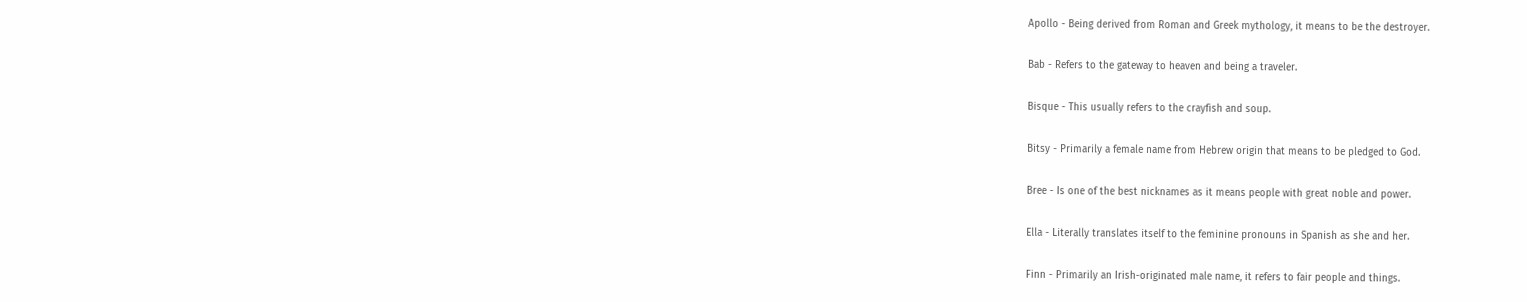Apollo - Being derived from Roman and Greek mythology, it means to be the destroyer.

Bab - Refers to the gateway to heaven and being a traveler.

Bisque - This usually refers to the crayfish and soup.

Bitsy - Primarily a female name from Hebrew origin that means to be pledged to God.

Bree - Is one of the best nicknames as it means people with great noble and power.

Ella - Literally translates itself to the feminine pronouns in Spanish as she and her.

Finn - Primarily an Irish-originated male name, it refers to fair people and things.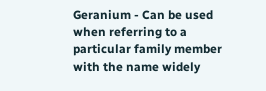Geranium - Can be used when referring to a particular family member with the name widely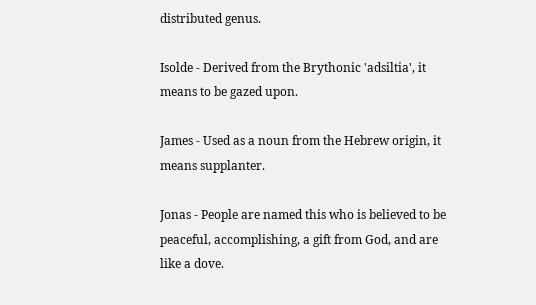distributed genus.

Isolde - Derived from the Brythonic 'adsiltia', it means to be gazed upon.

James - Used as a noun from the Hebrew origin, it means supplanter.

Jonas - People are named this who is believed to be peaceful, accomplishing, a gift from God, and are like a dove.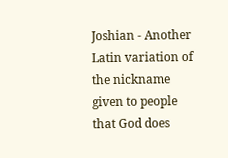Joshian - Another Latin variation of the nickname given to people that God does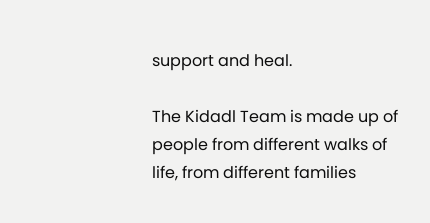support and heal.

The Kidadl Team is made up of people from different walks of life, from different families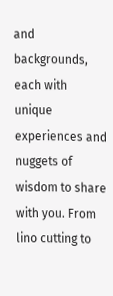and backgrounds, each with unique experiences and nuggets of wisdom to share with you. From lino cutting to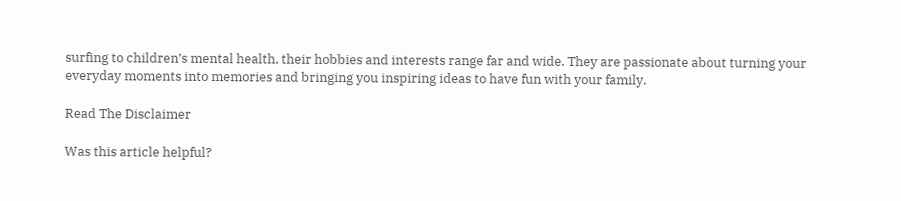surfing to children’s mental health, their hobbies and interests range far and wide. They are passionate about turning your everyday moments into memories and bringing you inspiring ideas to have fun with your family.

Read The Disclaimer

Was this article helpful?